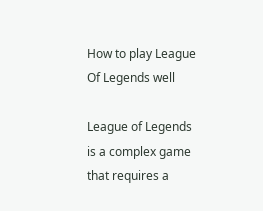How to play League Of Legends well

League of Legends is a complex game that requires a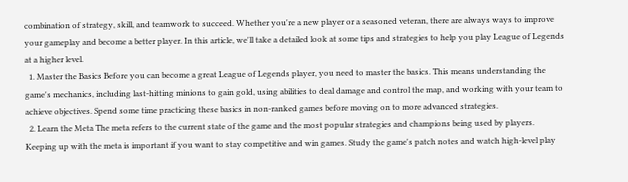combination of strategy, skill, and teamwork to succeed. Whether you're a new player or a seasoned veteran, there are always ways to improve your gameplay and become a better player. In this article, we'll take a detailed look at some tips and strategies to help you play League of Legends at a higher level.
  1. Master the Basics Before you can become a great League of Legends player, you need to master the basics. This means understanding the game's mechanics, including last-hitting minions to gain gold, using abilities to deal damage and control the map, and working with your team to achieve objectives. Spend some time practicing these basics in non-ranked games before moving on to more advanced strategies.
  2. Learn the Meta The meta refers to the current state of the game and the most popular strategies and champions being used by players. Keeping up with the meta is important if you want to stay competitive and win games. Study the game's patch notes and watch high-level play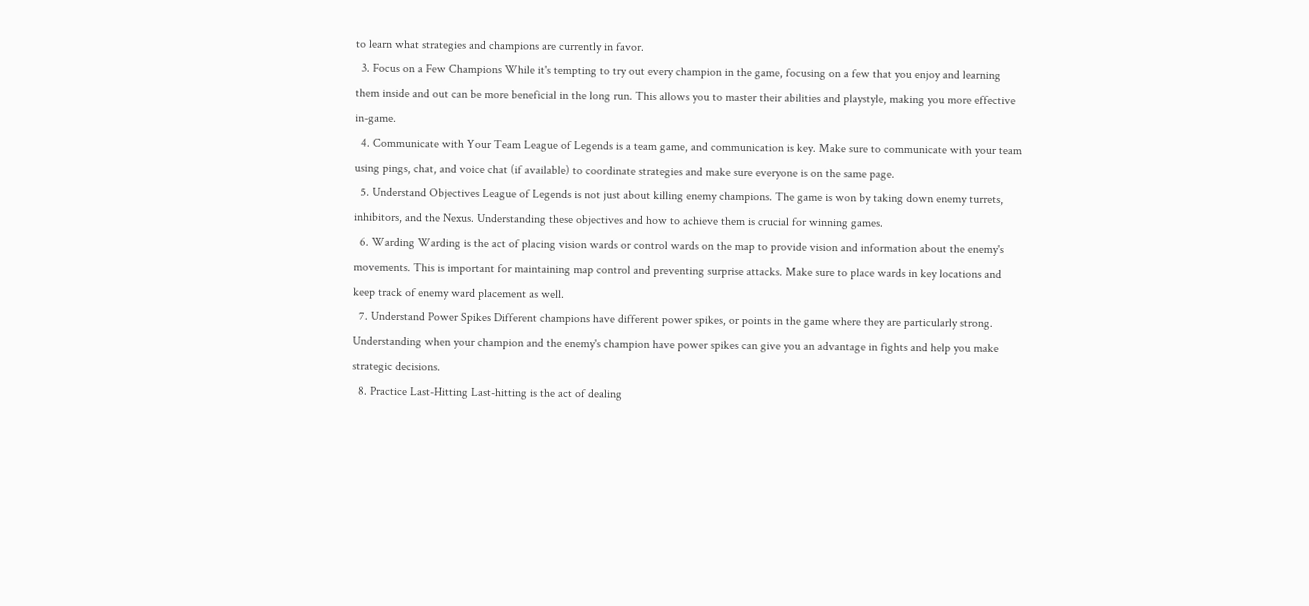to learn what strategies and champions are currently in favor.
  3. Focus on a Few Champions While it's tempting to try out every champion in the game, focusing on a few that you enjoy and learning them inside and out can be more beneficial in the long run. This allows you to master their abilities and playstyle, making you more effective in-game.
  4. Communicate with Your Team League of Legends is a team game, and communication is key. Make sure to communicate with your team using pings, chat, and voice chat (if available) to coordinate strategies and make sure everyone is on the same page.
  5. Understand Objectives League of Legends is not just about killing enemy champions. The game is won by taking down enemy turrets, inhibitors, and the Nexus. Understanding these objectives and how to achieve them is crucial for winning games.
  6. Warding Warding is the act of placing vision wards or control wards on the map to provide vision and information about the enemy's movements. This is important for maintaining map control and preventing surprise attacks. Make sure to place wards in key locations and keep track of enemy ward placement as well.
  7. Understand Power Spikes Different champions have different power spikes, or points in the game where they are particularly strong. Understanding when your champion and the enemy's champion have power spikes can give you an advantage in fights and help you make strategic decisions.
  8. Practice Last-Hitting Last-hitting is the act of dealing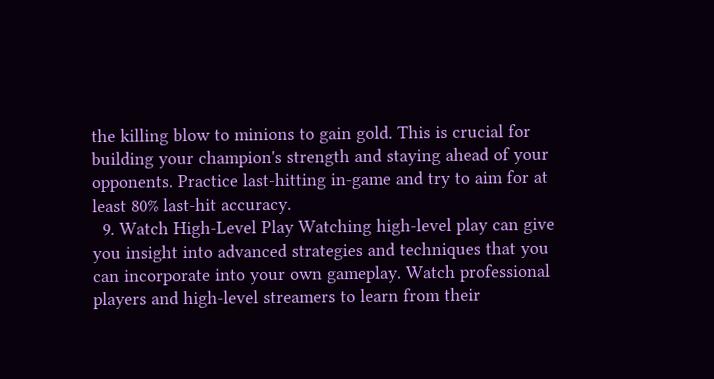the killing blow to minions to gain gold. This is crucial for building your champion's strength and staying ahead of your opponents. Practice last-hitting in-game and try to aim for at least 80% last-hit accuracy.
  9. Watch High-Level Play Watching high-level play can give you insight into advanced strategies and techniques that you can incorporate into your own gameplay. Watch professional players and high-level streamers to learn from their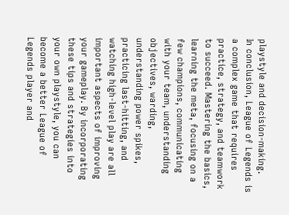playstyle and decision-making.
In conclusion, League of Legends is a complex game that requires practice, strategy, and teamwork to succeed. Mastering the basics, learning the meta, focusing on a few champions, communicating with your team, understanding objectives, warding, understanding power spikes, practicing last-hitting, and watching high-level play are all important aspects of improving your gameplay. By incorporating these tips and strategies into your own playstyle, you can become a better League of Legends player and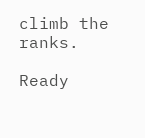climb the ranks.

Ready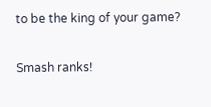to be the king of your game?

Smash ranks!